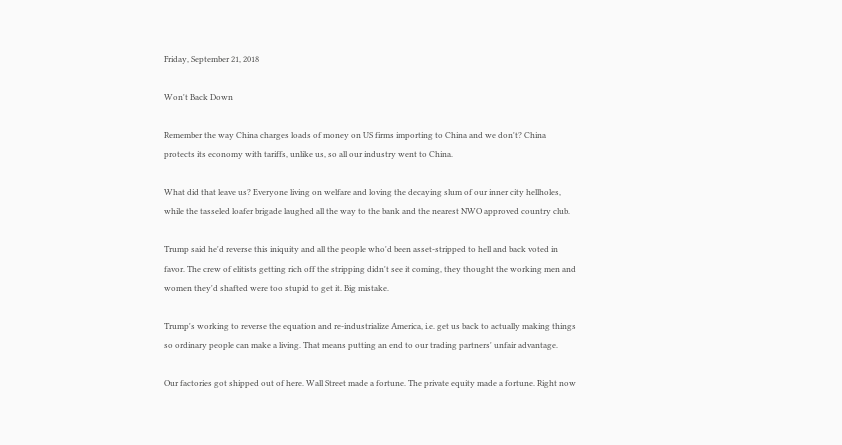Friday, September 21, 2018

Won't Back Down

Remember the way China charges loads of money on US firms importing to China and we don't? China protects its economy with tariffs, unlike us, so all our industry went to China.

What did that leave us? Everyone living on welfare and loving the decaying slum of our inner city hellholes, while the tasseled loafer brigade laughed all the way to the bank and the nearest NWO approved country club.

Trump said he'd reverse this iniquity and all the people who'd been asset-stripped to hell and back voted in favor. The crew of elitists getting rich off the stripping didn't see it coming, they thought the working men and women they'd shafted were too stupid to get it. Big mistake.

Trump's working to reverse the equation and re-industrialize America, i.e. get us back to actually making things so ordinary people can make a living. That means putting an end to our trading partners' unfair advantage.

Our factories got shipped out of here. Wall Street made a fortune. The private equity made a fortune. Right now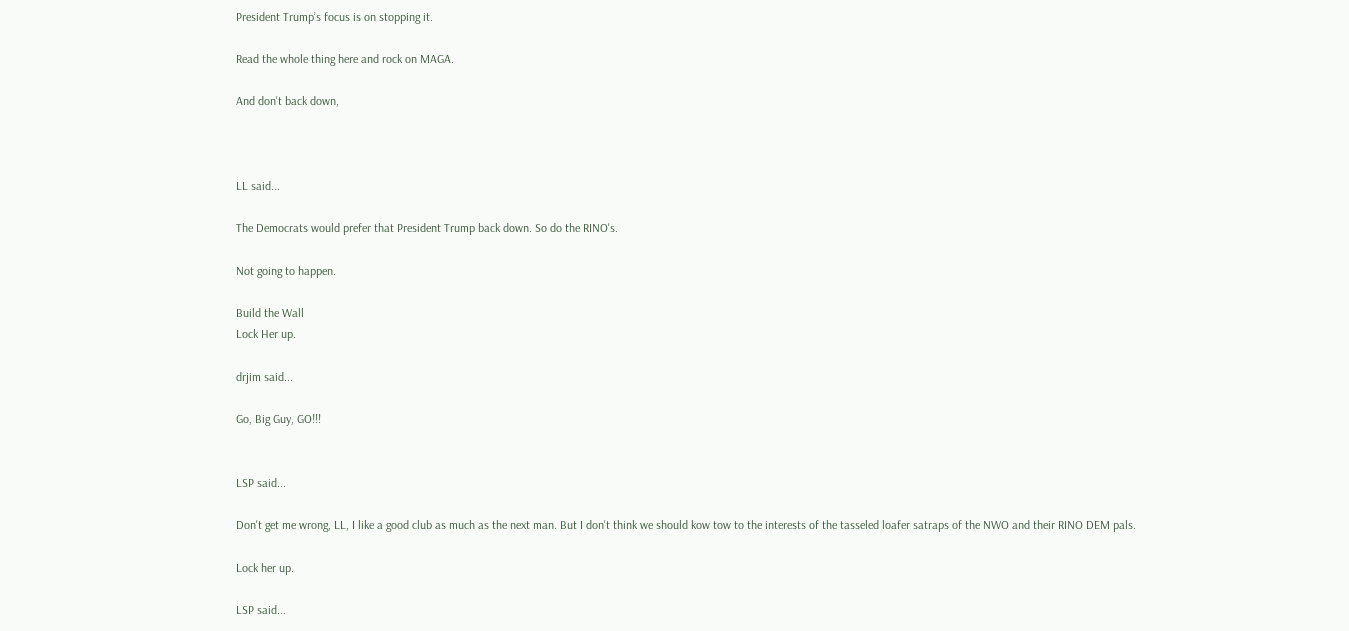President Trump’s focus is on stopping it.

Read the whole thing here and rock on MAGA.

And don't back down,



LL said...

The Democrats would prefer that President Trump back down. So do the RINO's.

Not going to happen.

Build the Wall
Lock Her up.

drjim said...

Go, Big Guy, GO!!!


LSP said...

Don't get me wrong, LL, I like a good club as much as the next man. But I don't think we should kow tow to the interests of the tasseled loafer satraps of the NWO and their RINO DEM pals.

Lock her up.

LSP said...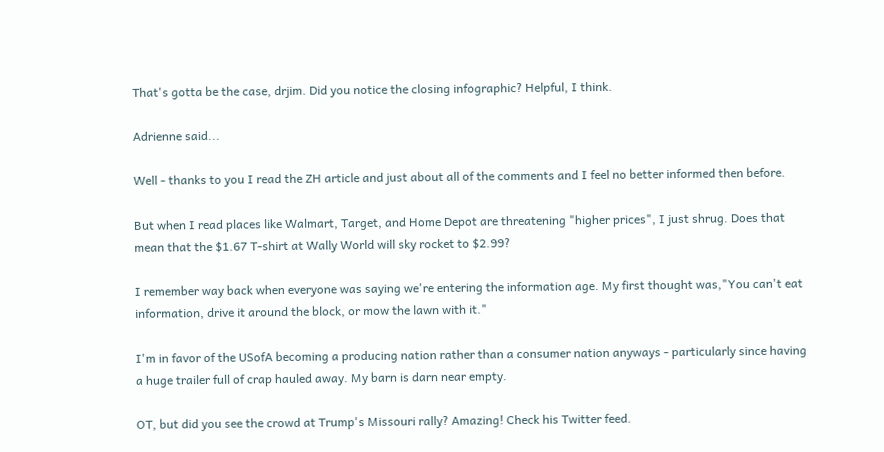That's gotta be the case, drjim. Did you notice the closing infographic? Helpful, I think.

Adrienne said...

Well - thanks to you I read the ZH article and just about all of the comments and I feel no better informed then before.

But when I read places like Walmart, Target, and Home Depot are threatening "higher prices", I just shrug. Does that mean that the $1.67 T-shirt at Wally World will sky rocket to $2.99?

I remember way back when everyone was saying we're entering the information age. My first thought was,"You can't eat information, drive it around the block, or mow the lawn with it."

I'm in favor of the USofA becoming a producing nation rather than a consumer nation anyways - particularly since having a huge trailer full of crap hauled away. My barn is darn near empty.

OT, but did you see the crowd at Trump's Missouri rally? Amazing! Check his Twitter feed.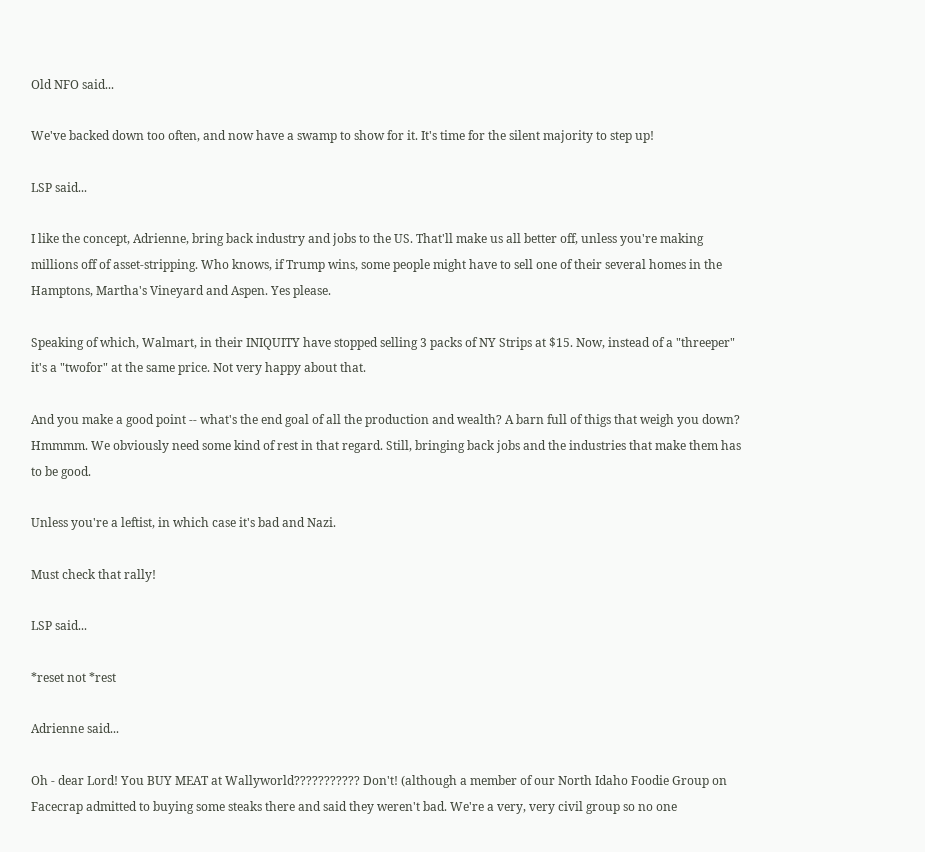Old NFO said...

We've backed down too often, and now have a swamp to show for it. It's time for the silent majority to step up!

LSP said...

I like the concept, Adrienne, bring back industry and jobs to the US. That'll make us all better off, unless you're making millions off of asset-stripping. Who knows, if Trump wins, some people might have to sell one of their several homes in the Hamptons, Martha's Vineyard and Aspen. Yes please.

Speaking of which, Walmart, in their INIQUITY have stopped selling 3 packs of NY Strips at $15. Now, instead of a "threeper" it's a "twofor" at the same price. Not very happy about that.

And you make a good point -- what's the end goal of all the production and wealth? A barn full of thigs that weigh you down? Hmmmm. We obviously need some kind of rest in that regard. Still, bringing back jobs and the industries that make them has to be good.

Unless you're a leftist, in which case it's bad and Nazi.

Must check that rally!

LSP said...

*reset not *rest

Adrienne said...

Oh - dear Lord! You BUY MEAT at Wallyworld??????????? Don't! (although a member of our North Idaho Foodie Group on Facecrap admitted to buying some steaks there and said they weren't bad. We're a very, very civil group so no one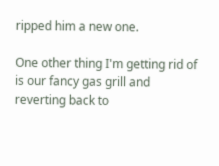ripped him a new one.

One other thing I'm getting rid of is our fancy gas grill and reverting back to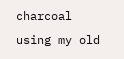charcoal using my old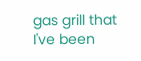gas grill that I've been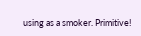using as a smoker. Primitive!